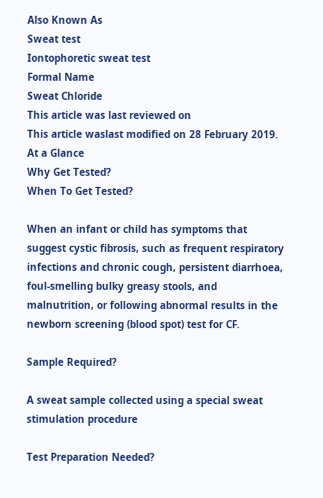Also Known As
Sweat test
Iontophoretic sweat test
Formal Name
Sweat Chloride
This article was last reviewed on
This article waslast modified on 28 February 2019.
At a Glance
Why Get Tested?
When To Get Tested?

When an infant or child has symptoms that suggest cystic fibrosis, such as frequent respiratory infections and chronic cough, persistent diarrhoea, foul-smelling bulky greasy stools, and malnutrition, or following abnormal results in the newborn screening (blood spot) test for CF.

Sample Required?

A sweat sample collected using a special sweat stimulation procedure

Test Preparation Needed?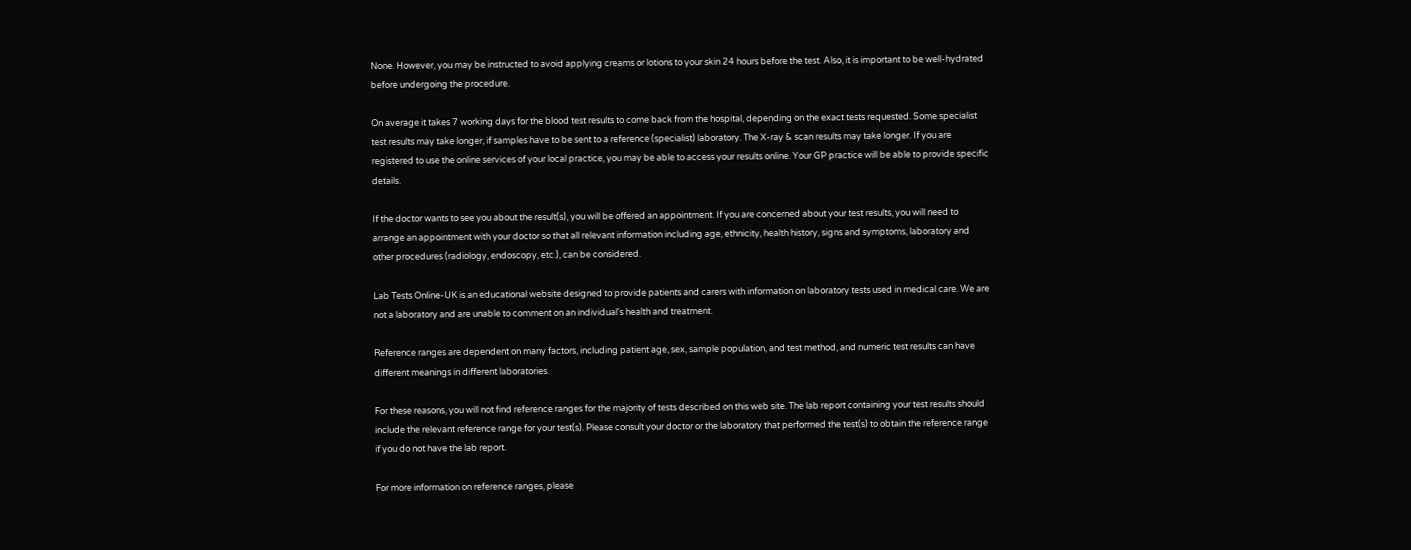None. However, you may be instructed to avoid applying creams or lotions to your skin 24 hours before the test. Also, it is important to be well-hydrated before undergoing the procedure.

On average it takes 7 working days for the blood test results to come back from the hospital, depending on the exact tests requested. Some specialist test results may take longer, if samples have to be sent to a reference (specialist) laboratory. The X-ray & scan results may take longer. If you are registered to use the online services of your local practice, you may be able to access your results online. Your GP practice will be able to provide specific details.

If the doctor wants to see you about the result(s), you will be offered an appointment. If you are concerned about your test results, you will need to arrange an appointment with your doctor so that all relevant information including age, ethnicity, health history, signs and symptoms, laboratory and other procedures (radiology, endoscopy, etc.), can be considered.

Lab Tests Online-UK is an educational website designed to provide patients and carers with information on laboratory tests used in medical care. We are not a laboratory and are unable to comment on an individual's health and treatment.

Reference ranges are dependent on many factors, including patient age, sex, sample population, and test method, and numeric test results can have different meanings in different laboratories.

For these reasons, you will not find reference ranges for the majority of tests described on this web site. The lab report containing your test results should include the relevant reference range for your test(s). Please consult your doctor or the laboratory that performed the test(s) to obtain the reference range if you do not have the lab report.

For more information on reference ranges, please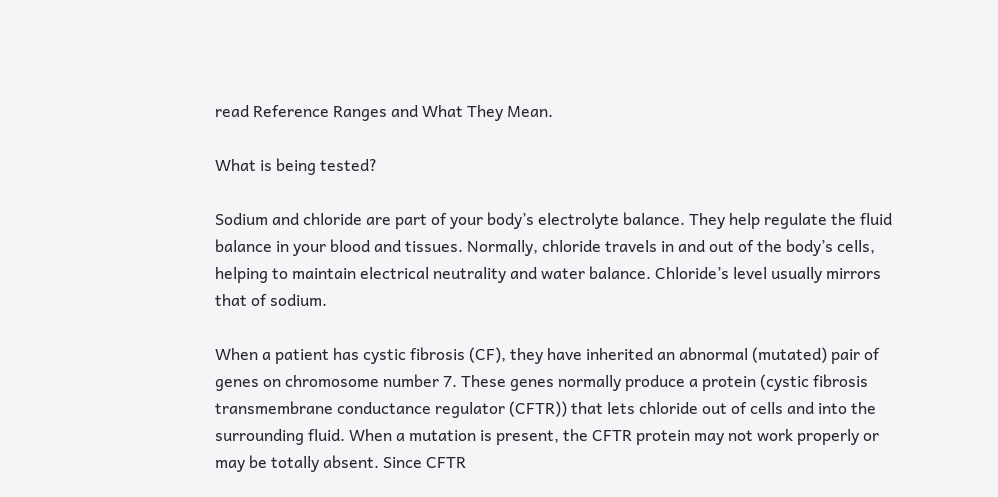read Reference Ranges and What They Mean.

What is being tested?

Sodium and chloride are part of your body’s electrolyte balance. They help regulate the fluid balance in your blood and tissues. Normally, chloride travels in and out of the body’s cells, helping to maintain electrical neutrality and water balance. Chloride’s level usually mirrors that of sodium.

When a patient has cystic fibrosis (CF), they have inherited an abnormal (mutated) pair of genes on chromosome number 7. These genes normally produce a protein (cystic fibrosis transmembrane conductance regulator (CFTR)) that lets chloride out of cells and into the surrounding fluid. When a mutation is present, the CFTR protein may not work properly or may be totally absent. Since CFTR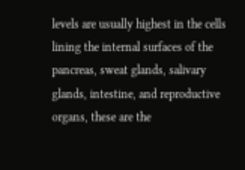levels are usually highest in the cells lining the internal surfaces of the pancreas, sweat glands, salivary glands, intestine, and reproductive organs, these are the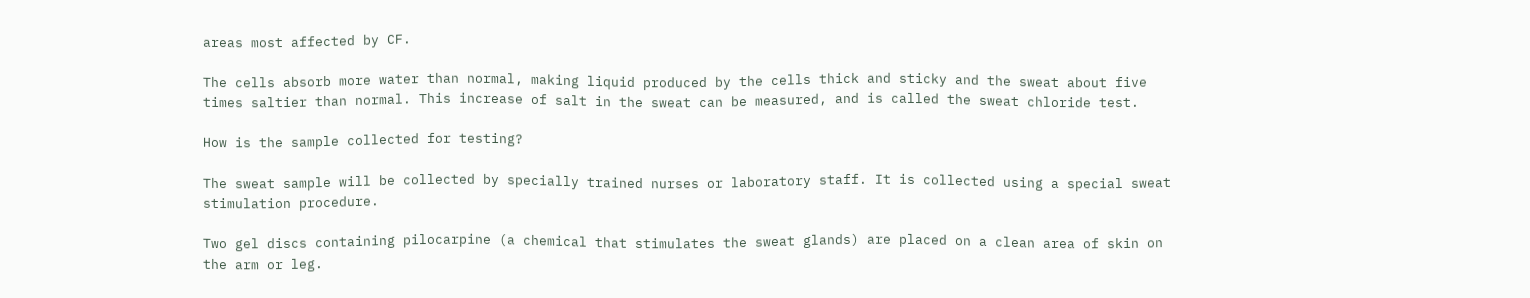areas most affected by CF.

The cells absorb more water than normal, making liquid produced by the cells thick and sticky and the sweat about five times saltier than normal. This increase of salt in the sweat can be measured, and is called the sweat chloride test.

How is the sample collected for testing?

The sweat sample will be collected by specially trained nurses or laboratory staff. It is collected using a special sweat stimulation procedure.

Two gel discs containing pilocarpine (a chemical that stimulates the sweat glands) are placed on a clean area of skin on the arm or leg.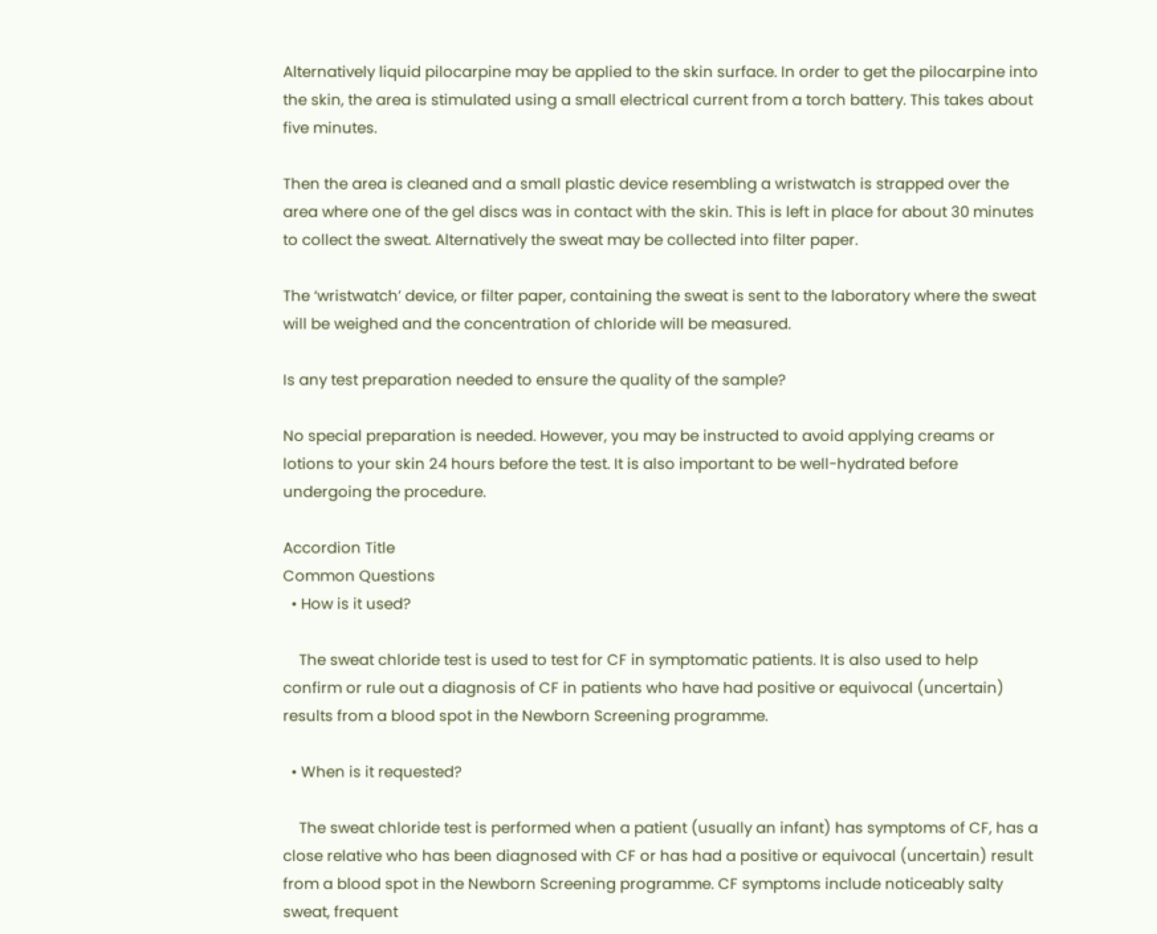Alternatively liquid pilocarpine may be applied to the skin surface. In order to get the pilocarpine into the skin, the area is stimulated using a small electrical current from a torch battery. This takes about five minutes.

Then the area is cleaned and a small plastic device resembling a wristwatch is strapped over the area where one of the gel discs was in contact with the skin. This is left in place for about 30 minutes to collect the sweat. Alternatively the sweat may be collected into filter paper.

The ‘wristwatch’ device, or filter paper, containing the sweat is sent to the laboratory where the sweat will be weighed and the concentration of chloride will be measured.

Is any test preparation needed to ensure the quality of the sample?

No special preparation is needed. However, you may be instructed to avoid applying creams or lotions to your skin 24 hours before the test. It is also important to be well-hydrated before undergoing the procedure.

Accordion Title
Common Questions
  • How is it used?

    The sweat chloride test is used to test for CF in symptomatic patients. It is also used to help confirm or rule out a diagnosis of CF in patients who have had positive or equivocal (uncertain) results from a blood spot in the Newborn Screening programme.

  • When is it requested?

    The sweat chloride test is performed when a patient (usually an infant) has symptoms of CF, has a close relative who has been diagnosed with CF or has had a positive or equivocal (uncertain) result from a blood spot in the Newborn Screening programme. CF symptoms include noticeably salty sweat, frequent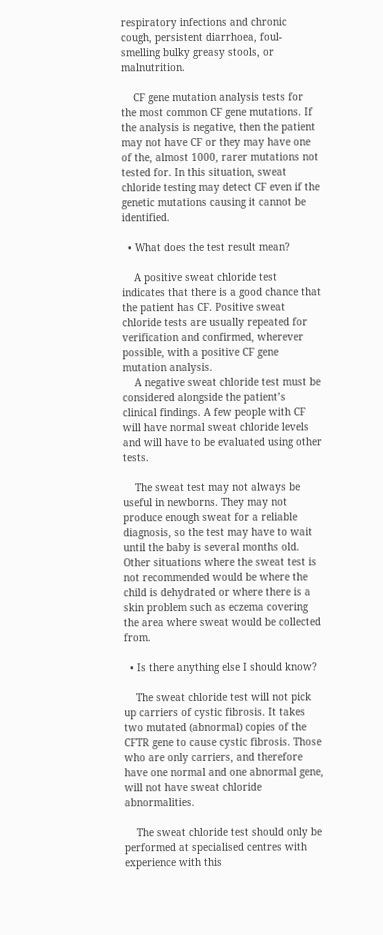respiratory infections and chronic cough, persistent diarrhoea, foul-smelling bulky greasy stools, or malnutrition.

    CF gene mutation analysis tests for the most common CF gene mutations. If the analysis is negative, then the patient may not have CF or they may have one of the, almost 1000, rarer mutations not tested for. In this situation, sweat chloride testing may detect CF even if the genetic mutations causing it cannot be identified.

  • What does the test result mean?

    A positive sweat chloride test indicates that there is a good chance that the patient has CF. Positive sweat chloride tests are usually repeated for verification and confirmed, wherever possible, with a positive CF gene mutation analysis.
    A negative sweat chloride test must be considered alongside the patient’s clinical findings. A few people with CF will have normal sweat chloride levels and will have to be evaluated using other tests.

    The sweat test may not always be useful in newborns. They may not produce enough sweat for a reliable diagnosis, so the test may have to wait until the baby is several months old. Other situations where the sweat test is not recommended would be where the child is dehydrated or where there is a skin problem such as eczema covering the area where sweat would be collected from.

  • Is there anything else I should know?

    The sweat chloride test will not pick up carriers of cystic fibrosis. It takes two mutated (abnormal) copies of the CFTR gene to cause cystic fibrosis. Those who are only carriers, and therefore have one normal and one abnormal gene, will not have sweat chloride abnormalities.

    The sweat chloride test should only be performed at specialised centres with experience with this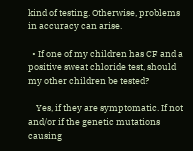kind of testing. Otherwise, problems in accuracy can arise.

  • If one of my children has CF and a positive sweat chloride test, should my other children be tested?

    Yes, if they are symptomatic. If not and/or if the genetic mutations causing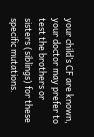your child’s CF are known, your doctor may prefer to test the brothers or sisters (siblings) for these specific mutations.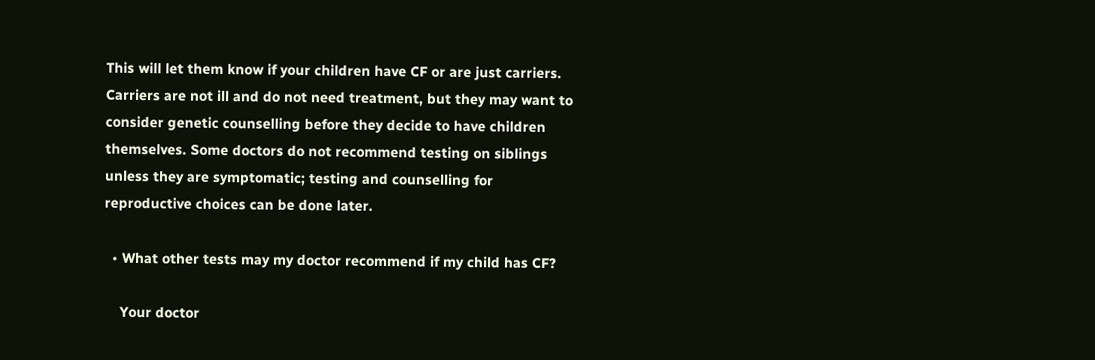This will let them know if your children have CF or are just carriers. Carriers are not ill and do not need treatment, but they may want to consider genetic counselling before they decide to have children themselves. Some doctors do not recommend testing on siblings unless they are symptomatic; testing and counselling for reproductive choices can be done later.

  • What other tests may my doctor recommend if my child has CF?

    Your doctor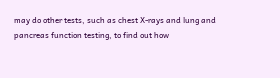may do other tests, such as chest X-rays and lung and pancreas function testing, to find out how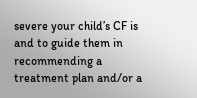severe your child’s CF is and to guide them in recommending a treatment plan and/or a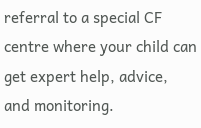referral to a special CF centre where your child can get expert help, advice, and monitoring.